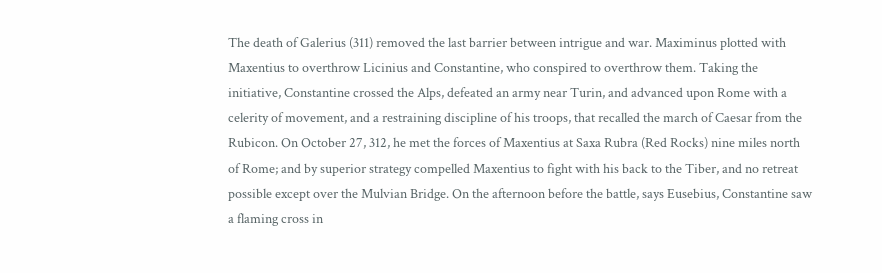The death of Galerius (311) removed the last barrier between intrigue and war. Maximinus plotted with Maxentius to overthrow Licinius and Constantine, who conspired to overthrow them. Taking the initiative, Constantine crossed the Alps, defeated an army near Turin, and advanced upon Rome with a celerity of movement, and a restraining discipline of his troops, that recalled the march of Caesar from the Rubicon. On October 27, 312, he met the forces of Maxentius at Saxa Rubra (Red Rocks) nine miles north of Rome; and by superior strategy compelled Maxentius to fight with his back to the Tiber, and no retreat possible except over the Mulvian Bridge. On the afternoon before the battle, says Eusebius, Constantine saw a flaming cross in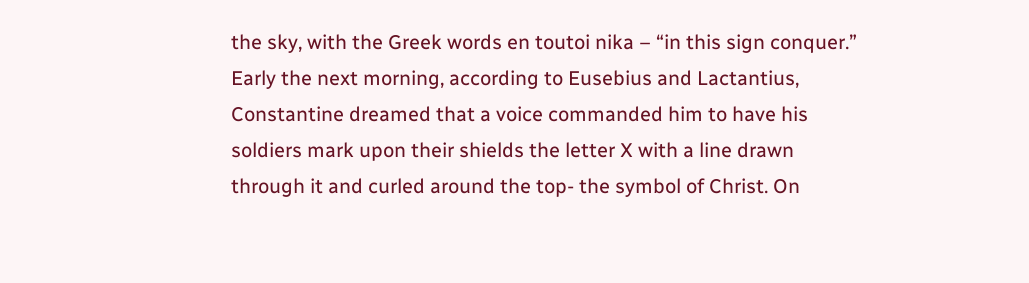the sky, with the Greek words en toutoi nika – “in this sign conquer.” Early the next morning, according to Eusebius and Lactantius, Constantine dreamed that a voice commanded him to have his soldiers mark upon their shields the letter X with a line drawn through it and curled around the top- the symbol of Christ. On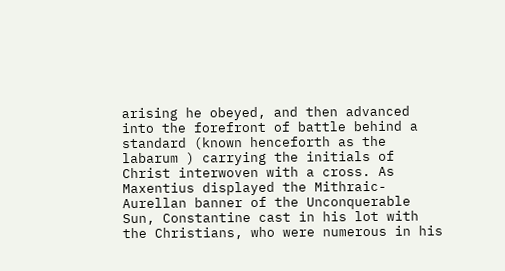arising he obeyed, and then advanced into the forefront of battle behind a standard (known henceforth as the labarum ) carrying the initials of Christ interwoven with a cross. As Maxentius displayed the Mithraic-Aurellan banner of the Unconquerable Sun, Constantine cast in his lot with the Christians, who were numerous in his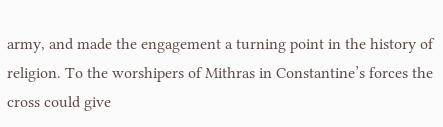army, and made the engagement a turning point in the history of religion. To the worshipers of Mithras in Constantine’s forces the cross could give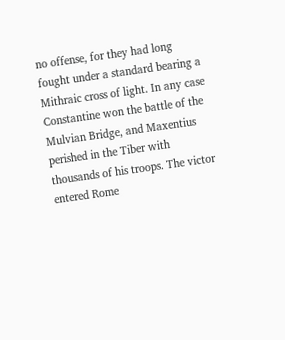no offense, for they had long fought under a standard bearing a Mithraic cross of light. In any case Constantine won the battle of the Mulvian Bridge, and Maxentius perished in the Tiber with thousands of his troops. The victor entered Rome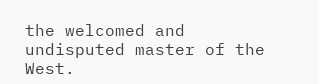the welcomed and undisputed master of the West.